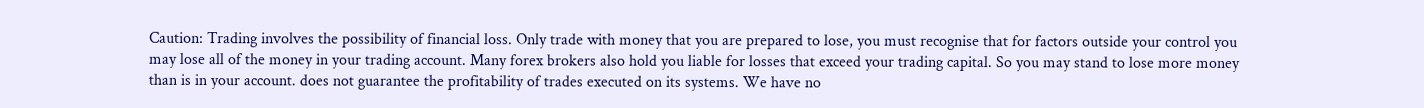Caution: Trading involves the possibility of financial loss. Only trade with money that you are prepared to lose, you must recognise that for factors outside your control you may lose all of the money in your trading account. Many forex brokers also hold you liable for losses that exceed your trading capital. So you may stand to lose more money than is in your account. does not guarantee the profitability of trades executed on its systems. We have no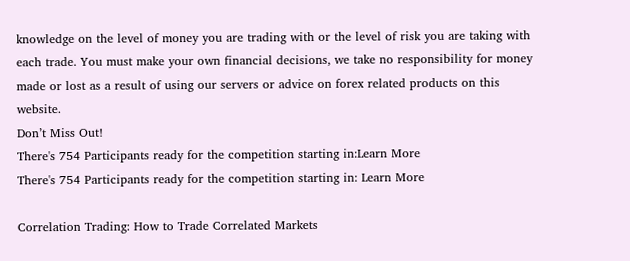knowledge on the level of money you are trading with or the level of risk you are taking with each trade. You must make your own financial decisions, we take no responsibility for money made or lost as a result of using our servers or advice on forex related products on this website.
Don’t Miss Out!
There's 754 Participants ready for the competition starting in:Learn More
There's 754 Participants ready for the competition starting in: Learn More

Correlation Trading: How to Trade Correlated Markets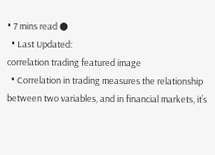• 7 mins read ●
  • Last Updated:
correlation trading featured image
  • Correlation in trading measures the relationship between two variables, and in financial markets, it’s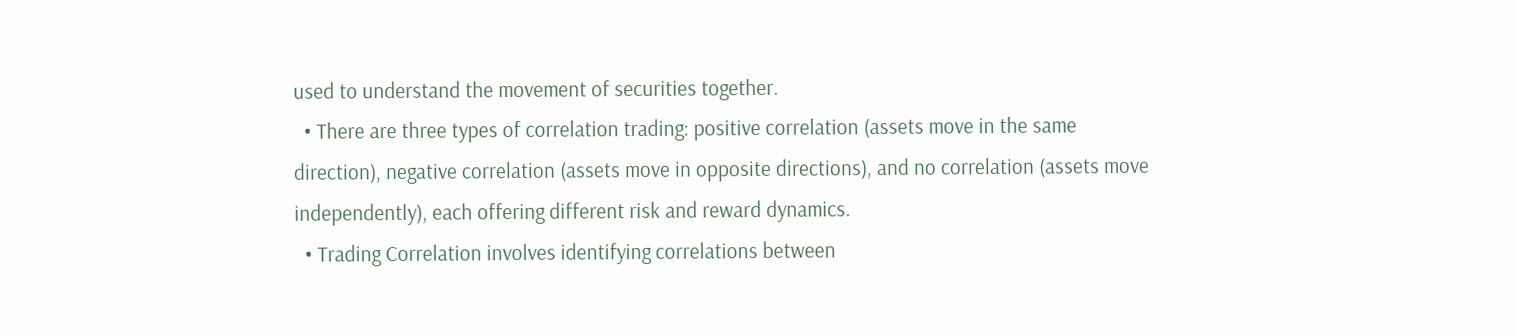used to understand the movement of securities together.
  • There are three types of correlation trading: positive correlation (assets move in the same direction), negative correlation (assets move in opposite directions), and no correlation (assets move independently), each offering different risk and reward dynamics.
  • Trading Correlation involves identifying correlations between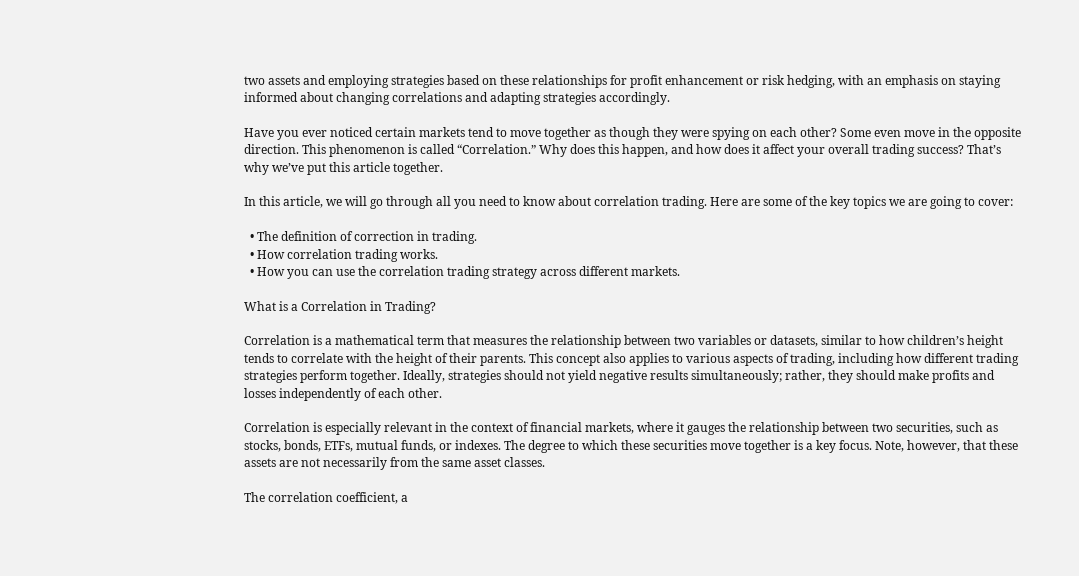two assets and employing strategies based on these relationships for profit enhancement or risk hedging, with an emphasis on staying informed about changing correlations and adapting strategies accordingly.

Have you ever noticed certain markets tend to move together as though they were spying on each other? Some even move in the opposite direction. This phenomenon is called “Correlation.” Why does this happen, and how does it affect your overall trading success? That’s why we’ve put this article together.

In this article, we will go through all you need to know about correlation trading. Here are some of the key topics we are going to cover:

  • The definition of correction in trading.
  • How correlation trading works.
  • How you can use the correlation trading strategy across different markets.

What is a Correlation in Trading?

Correlation is a mathematical term that measures the relationship between two variables or datasets, similar to how children’s height tends to correlate with the height of their parents. This concept also applies to various aspects of trading, including how different trading strategies perform together. Ideally, strategies should not yield negative results simultaneously; rather, they should make profits and losses independently of each other.

Correlation is especially relevant in the context of financial markets, where it gauges the relationship between two securities, such as stocks, bonds, ETFs, mutual funds, or indexes. The degree to which these securities move together is a key focus. Note, however, that these assets are not necessarily from the same asset classes.

The correlation coefficient, a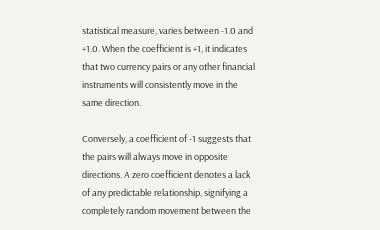statistical measure, varies between -1.0 and +1.0. When the coefficient is +1, it indicates that two currency pairs or any other financial instruments will consistently move in the same direction.

Conversely, a coefficient of -1 suggests that the pairs will always move in opposite directions. A zero coefficient denotes a lack of any predictable relationship, signifying a completely random movement between the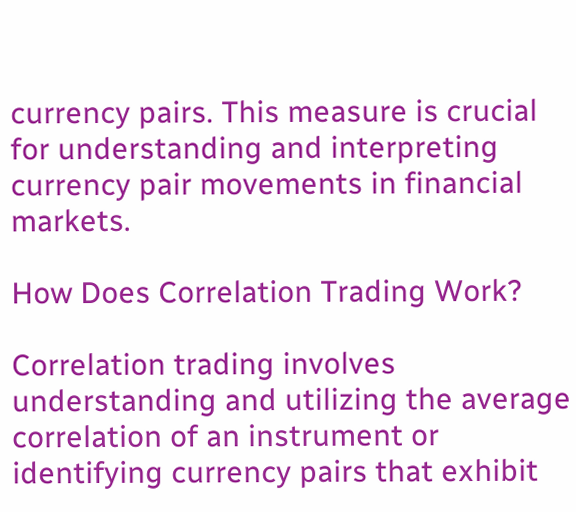currency pairs. This measure is crucial for understanding and interpreting currency pair movements in financial markets.

How Does Correlation Trading Work?

Correlation trading involves understanding and utilizing the average correlation of an instrument or identifying currency pairs that exhibit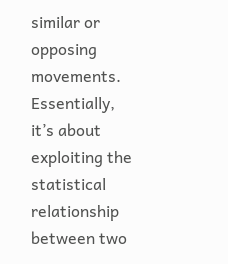similar or opposing movements. Essentially, it’s about exploiting the statistical relationship between two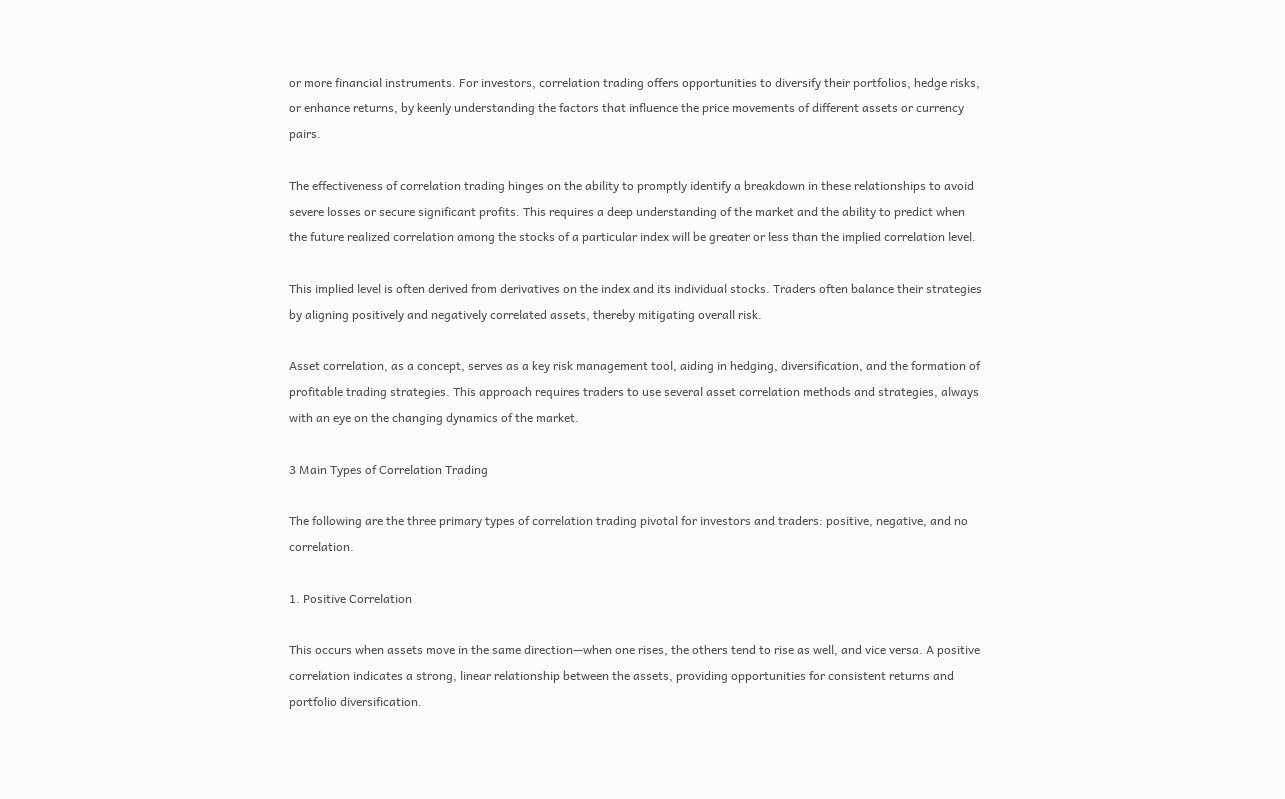or more financial instruments. For investors, correlation trading offers opportunities to diversify their portfolios, hedge risks, or enhance returns, by keenly understanding the factors that influence the price movements of different assets or currency pairs.

The effectiveness of correlation trading hinges on the ability to promptly identify a breakdown in these relationships to avoid severe losses or secure significant profits. This requires a deep understanding of the market and the ability to predict when the future realized correlation among the stocks of a particular index will be greater or less than the implied correlation level.

This implied level is often derived from derivatives on the index and its individual stocks. Traders often balance their strategies by aligning positively and negatively correlated assets, thereby mitigating overall risk.

Asset correlation, as a concept, serves as a key risk management tool, aiding in hedging, diversification, and the formation of profitable trading strategies. This approach requires traders to use several asset correlation methods and strategies, always with an eye on the changing dynamics of the market.

3 Main Types of Correlation Trading

The following are the three primary types of correlation trading pivotal for investors and traders: positive, negative, and no correlation.

1. Positive Correlation

This occurs when assets move in the same direction—when one rises, the others tend to rise as well, and vice versa. A positive correlation indicates a strong, linear relationship between the assets, providing opportunities for consistent returns and portfolio diversification.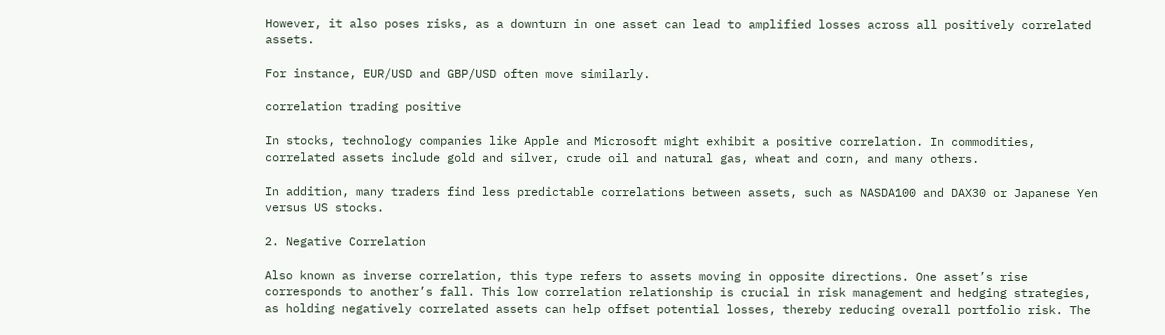However, it also poses risks, as a downturn in one asset can lead to amplified losses across all positively correlated assets.

For instance, EUR/USD and GBP/USD often move similarly.

correlation trading positive

In stocks, technology companies like Apple and Microsoft might exhibit a positive correlation. In commodities, correlated assets include gold and silver, crude oil and natural gas, wheat and corn, and many others.

In addition, many traders find less predictable correlations between assets, such as NASDA100 and DAX30 or Japanese Yen versus US stocks.

2. Negative Correlation

Also known as inverse correlation, this type refers to assets moving in opposite directions. One asset’s rise corresponds to another’s fall. This low correlation relationship is crucial in risk management and hedging strategies, as holding negatively correlated assets can help offset potential losses, thereby reducing overall portfolio risk. The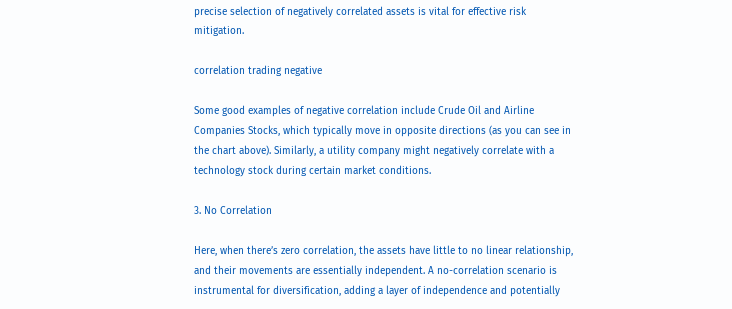precise selection of negatively correlated assets is vital for effective risk mitigation.

correlation trading negative

Some good examples of negative correlation include Crude Oil and Airline Companies Stocks, which typically move in opposite directions (as you can see in the chart above). Similarly, a utility company might negatively correlate with a technology stock during certain market conditions.

3. No Correlation

Here, when there’s zero correlation, the assets have little to no linear relationship, and their movements are essentially independent. A no-correlation scenario is instrumental for diversification, adding a layer of independence and potentially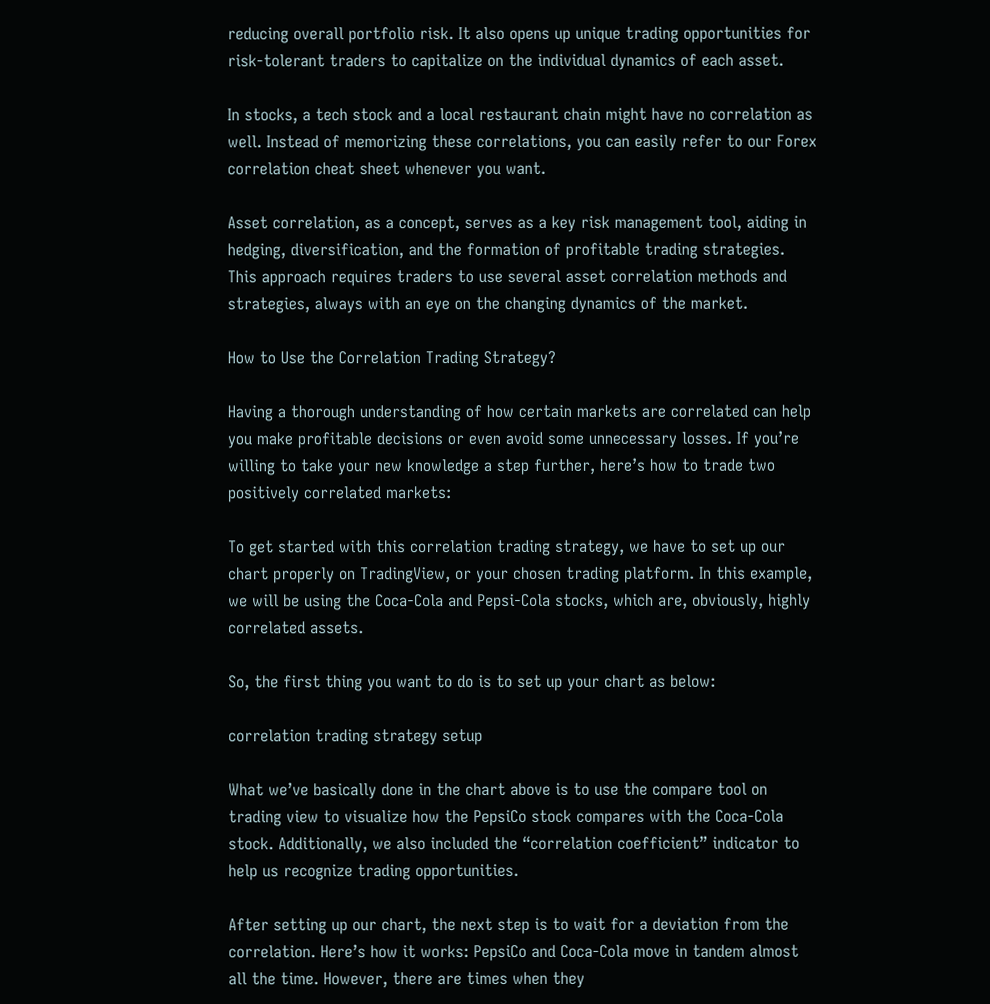reducing overall portfolio risk. It also opens up unique trading opportunities for risk-tolerant traders to capitalize on the individual dynamics of each asset.

In stocks, a tech stock and a local restaurant chain might have no correlation as well. Instead of memorizing these correlations, you can easily refer to our Forex correlation cheat sheet whenever you want.

Asset correlation, as a concept, serves as a key risk management tool, aiding in hedging, diversification, and the formation of profitable trading strategies. This approach requires traders to use several asset correlation methods and strategies, always with an eye on the changing dynamics of the market.

How to Use the Correlation Trading Strategy?

Having a thorough understanding of how certain markets are correlated can help you make profitable decisions or even avoid some unnecessary losses. If you’re willing to take your new knowledge a step further, here’s how to trade two positively correlated markets:

To get started with this correlation trading strategy, we have to set up our chart properly on TradingView, or your chosen trading platform. In this example, we will be using the Coca-Cola and Pepsi-Cola stocks, which are, obviously, highly correlated assets.

So, the first thing you want to do is to set up your chart as below:

correlation trading strategy setup

What we’ve basically done in the chart above is to use the compare tool on trading view to visualize how the PepsiCo stock compares with the Coca-Cola stock. Additionally, we also included the “correlation coefficient” indicator to help us recognize trading opportunities.

After setting up our chart, the next step is to wait for a deviation from the correlation. Here’s how it works: PepsiCo and Coca-Cola move in tandem almost all the time. However, there are times when they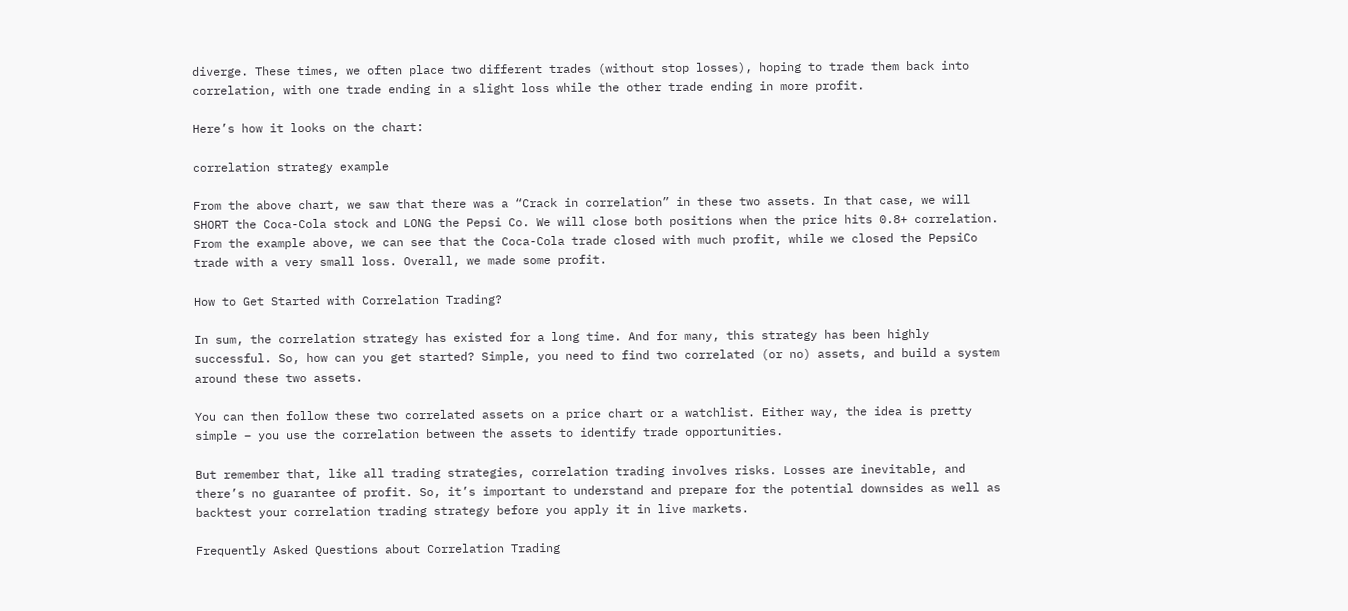diverge. These times, we often place two different trades (without stop losses), hoping to trade them back into correlation, with one trade ending in a slight loss while the other trade ending in more profit.

Here’s how it looks on the chart:

correlation strategy example

From the above chart, we saw that there was a “Crack in correlation” in these two assets. In that case, we will SHORT the Coca-Cola stock and LONG the Pepsi Co. We will close both positions when the price hits 0.8+ correlation. From the example above, we can see that the Coca-Cola trade closed with much profit, while we closed the PepsiCo trade with a very small loss. Overall, we made some profit.

How to Get Started with Correlation Trading?

In sum, the correlation strategy has existed for a long time. And for many, this strategy has been highly successful. So, how can you get started? Simple, you need to find two correlated (or no) assets, and build a system around these two assets.

You can then follow these two correlated assets on a price chart or a watchlist. Either way, the idea is pretty simple – you use the correlation between the assets to identify trade opportunities.

But remember that, like all trading strategies, correlation trading involves risks. Losses are inevitable, and there’s no guarantee of profit. So, it’s important to understand and prepare for the potential downsides as well as backtest your correlation trading strategy before you apply it in live markets.

Frequently Asked Questions about Correlation Trading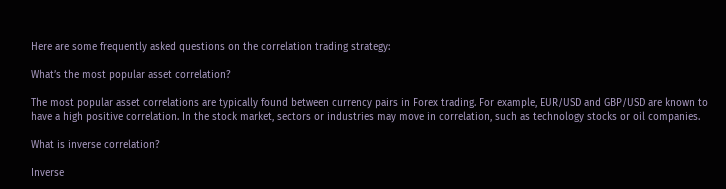Here are some frequently asked questions on the correlation trading strategy:

What’s the most popular asset correlation?

The most popular asset correlations are typically found between currency pairs in Forex trading. For example, EUR/USD and GBP/USD are known to have a high positive correlation. In the stock market, sectors or industries may move in correlation, such as technology stocks or oil companies.

What is inverse correlation?

Inverse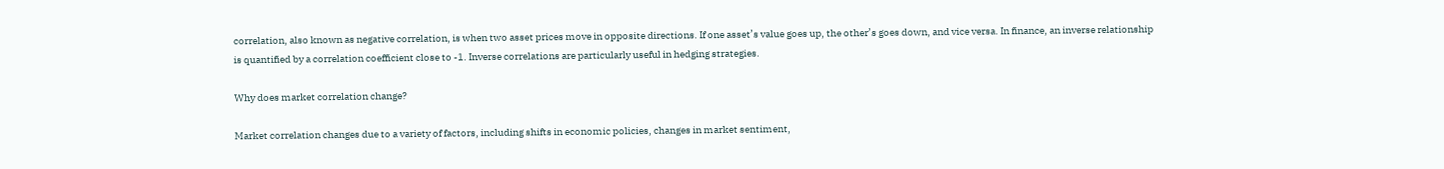correlation, also known as negative correlation, is when two asset prices move in opposite directions. If one asset’s value goes up, the other’s goes down, and vice versa. In finance, an inverse relationship is quantified by a correlation coefficient close to -1. Inverse correlations are particularly useful in hedging strategies.

Why does market correlation change?

Market correlation changes due to a variety of factors, including shifts in economic policies, changes in market sentiment,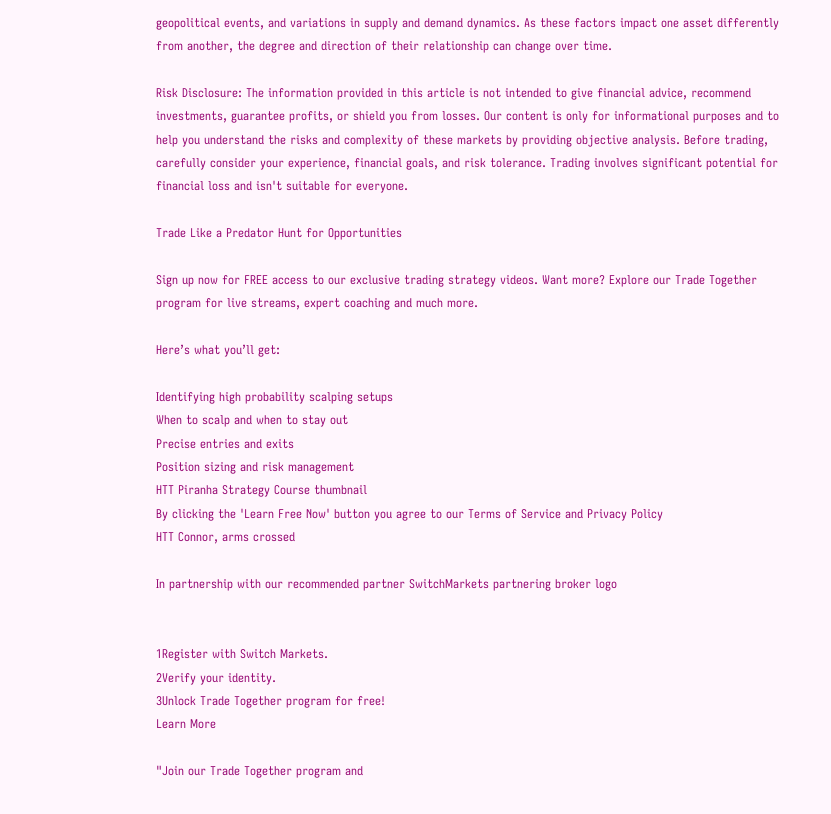geopolitical events, and variations in supply and demand dynamics. As these factors impact one asset differently from another, the degree and direction of their relationship can change over time.

Risk Disclosure: The information provided in this article is not intended to give financial advice, recommend investments, guarantee profits, or shield you from losses. Our content is only for informational purposes and to help you understand the risks and complexity of these markets by providing objective analysis. Before trading, carefully consider your experience, financial goals, and risk tolerance. Trading involves significant potential for financial loss and isn't suitable for everyone.

Trade Like a Predator Hunt for Opportunities

Sign up now for FREE access to our exclusive trading strategy videos. Want more? Explore our Trade Together program for live streams, expert coaching and much more.

Here’s what you’ll get:

Identifying high probability scalping setups
When to scalp and when to stay out
Precise entries and exits
Position sizing and risk management
HTT Piranha Strategy Course thumbnail
By clicking the 'Learn Free Now' button you agree to our Terms of Service and Privacy Policy
HTT Connor, arms crossed

In partnership with our recommended partner SwitchMarkets partnering broker logo


1Register with Switch Markets.
2Verify your identity.
3Unlock Trade Together program for free!
Learn More

"Join our Trade Together program and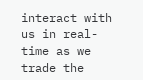interact with us in real-time as we trade the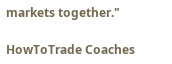markets together."

HowToTrade Coaches